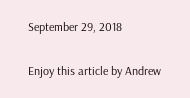September 29, 2018

Enjoy this article by Andrew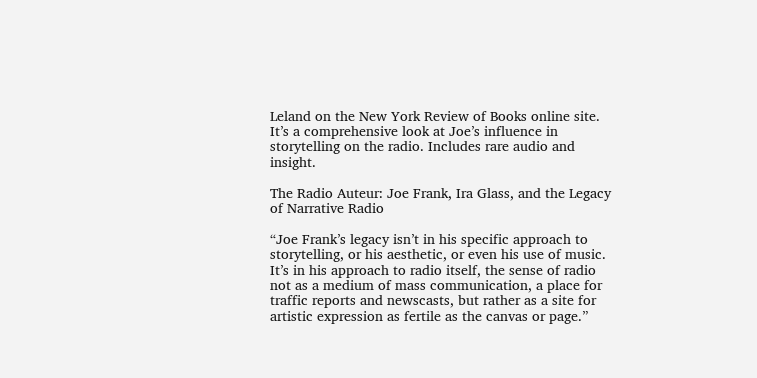Leland on the New York Review of Books online site. It’s a comprehensive look at Joe’s influence in storytelling on the radio. Includes rare audio and insight.

The Radio Auteur: Joe Frank, Ira Glass, and the Legacy of Narrative Radio

“Joe Frank’s legacy isn’t in his specific approach to storytelling, or his aesthetic, or even his use of music. It’s in his approach to radio itself, the sense of radio not as a medium of mass communication, a place for traffic reports and newscasts, but rather as a site for artistic expression as fertile as the canvas or page.”